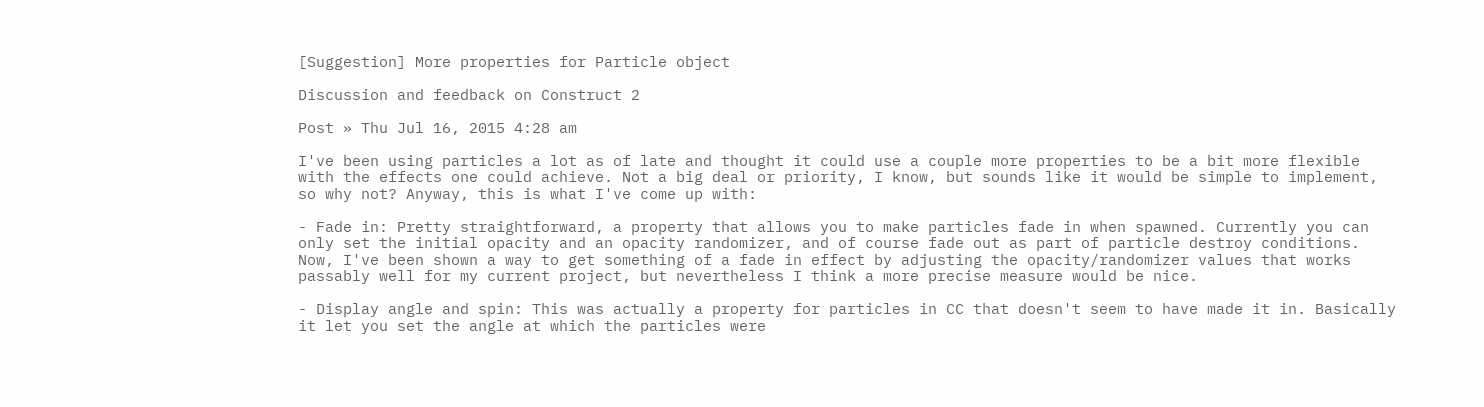[Suggestion] More properties for Particle object

Discussion and feedback on Construct 2

Post » Thu Jul 16, 2015 4:28 am

I've been using particles a lot as of late and thought it could use a couple more properties to be a bit more flexible with the effects one could achieve. Not a big deal or priority, I know, but sounds like it would be simple to implement, so why not? Anyway, this is what I've come up with:

- Fade in: Pretty straightforward, a property that allows you to make particles fade in when spawned. Currently you can only set the initial opacity and an opacity randomizer, and of course fade out as part of particle destroy conditions. Now, I've been shown a way to get something of a fade in effect by adjusting the opacity/randomizer values that works passably well for my current project, but nevertheless I think a more precise measure would be nice.

- Display angle and spin: This was actually a property for particles in CC that doesn't seem to have made it in. Basically it let you set the angle at which the particles were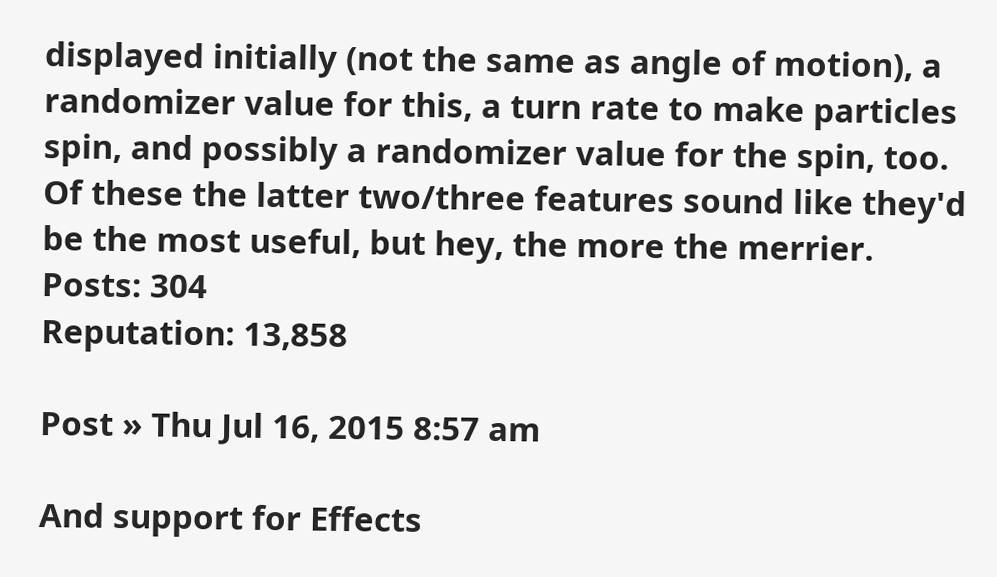displayed initially (not the same as angle of motion), a randomizer value for this, a turn rate to make particles spin, and possibly a randomizer value for the spin, too. Of these the latter two/three features sound like they'd be the most useful, but hey, the more the merrier.
Posts: 304
Reputation: 13,858

Post » Thu Jul 16, 2015 8:57 am

And support for Effects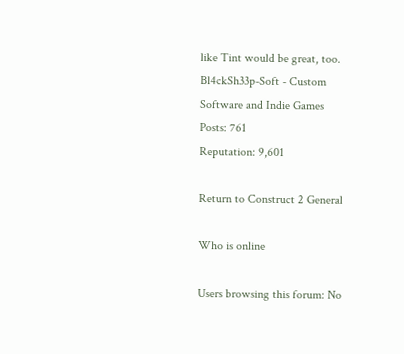like Tint would be great, too.
Bl4ckSh33p-Soft - Custom Software and Indie Games
Posts: 761
Reputation: 9,601

Return to Construct 2 General

Who is online

Users browsing this forum: No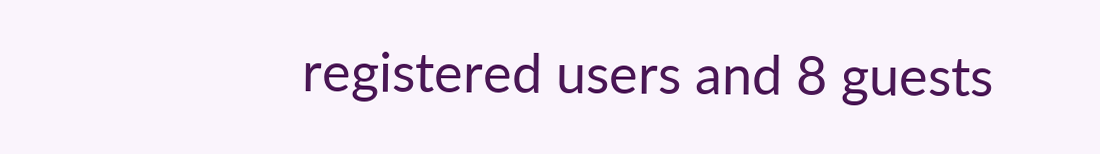registered users and 8 guests